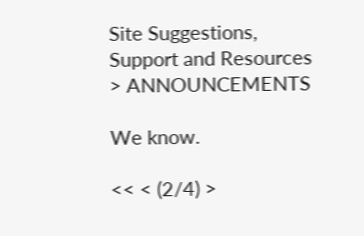Site Suggestions, Support and Resources > ANNOUNCEMENTS

We know.

<< < (2/4) >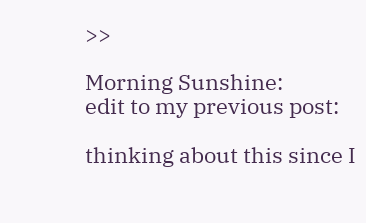>>

Morning Sunshine:
edit to my previous post:

thinking about this since I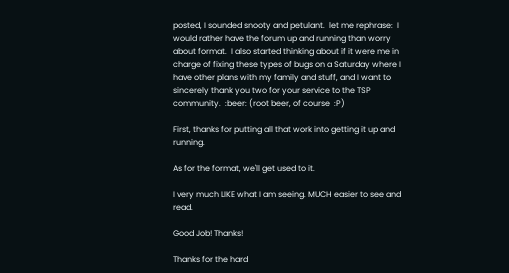posted, I sounded snooty and petulant.  let me rephrase:  I would rather have the forum up and running than worry about format.  I also started thinking about if it were me in charge of fixing these types of bugs on a Saturday where I have other plans with my family and stuff, and I want to sincerely thank you two for your service to the TSP community.  :beer: (root beer, of course  :P)

First, thanks for putting all that work into getting it up and running.

As for the format, we'll get used to it.

I very much LIKE what I am seeing. MUCH easier to see and read.

Good Job! Thanks!

Thanks for the hard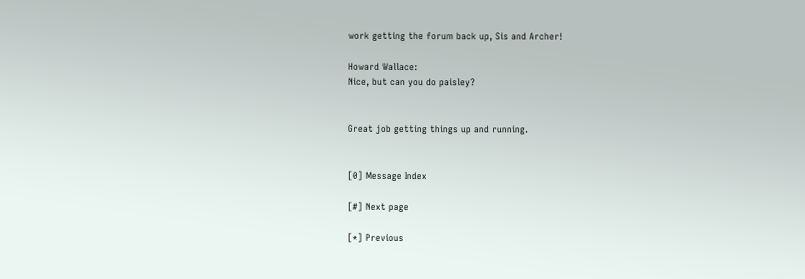work getting the forum back up, Sis and Archer!

Howard Wallace:
Nice, but can you do paisley?


Great job getting things up and running.


[0] Message Index

[#] Next page

[*] Previous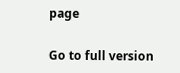page

Go to full version